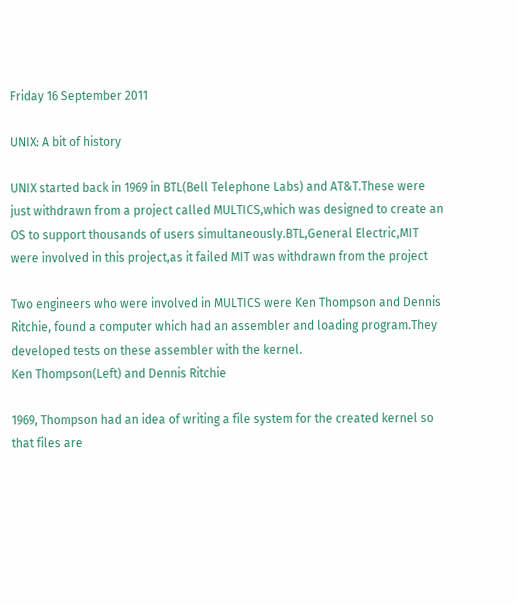Friday 16 September 2011

UNIX: A bit of history

UNIX started back in 1969 in BTL(Bell Telephone Labs) and AT&T.These were just withdrawn from a project called MULTICS,which was designed to create an OS to support thousands of users simultaneously.BTL,General Electric,MIT were involved in this project,as it failed MIT was withdrawn from the project

Two engineers who were involved in MULTICS were Ken Thompson and Dennis Ritchie, found a computer which had an assembler and loading program.They developed tests on these assembler with the kernel.
Ken Thompson(Left) and Dennis Ritchie

1969, Thompson had an idea of writing a file system for the created kernel so that files are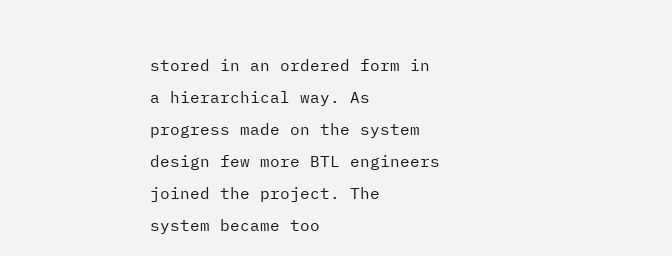stored in an ordered form in a hierarchical way. As progress made on the system design few more BTL engineers joined the project. The system became too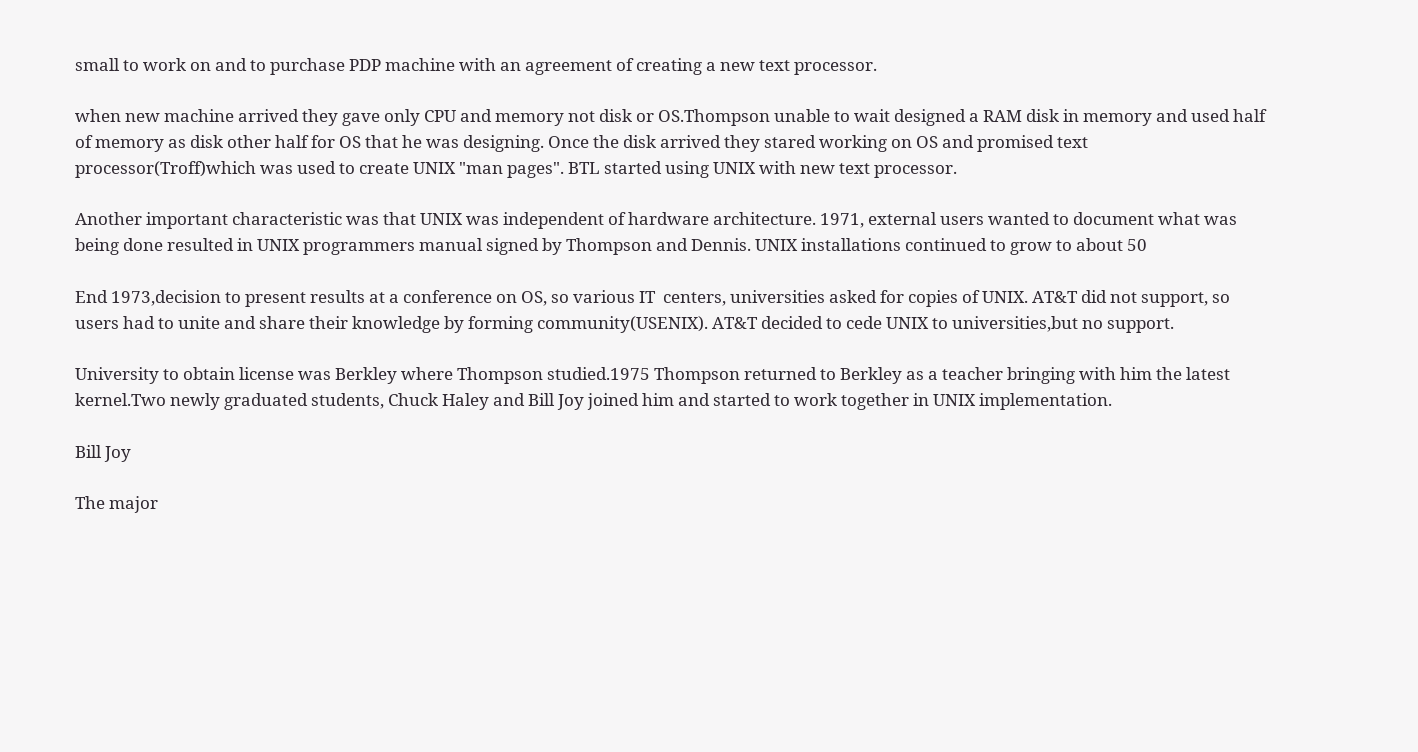small to work on and to purchase PDP machine with an agreement of creating a new text processor.

when new machine arrived they gave only CPU and memory not disk or OS.Thompson unable to wait designed a RAM disk in memory and used half of memory as disk other half for OS that he was designing. Once the disk arrived they stared working on OS and promised text processor(Troff)which was used to create UNIX "man pages". BTL started using UNIX with new text processor.

Another important characteristic was that UNIX was independent of hardware architecture. 1971, external users wanted to document what was being done resulted in UNIX programmers manual signed by Thompson and Dennis. UNIX installations continued to grow to about 50

End 1973,decision to present results at a conference on OS, so various IT  centers, universities asked for copies of UNIX. AT&T did not support, so users had to unite and share their knowledge by forming community(USENIX). AT&T decided to cede UNIX to universities,but no support.

University to obtain license was Berkley where Thompson studied.1975 Thompson returned to Berkley as a teacher bringing with him the latest kernel.Two newly graduated students, Chuck Haley and Bill Joy joined him and started to work together in UNIX implementation.

Bill Joy

The major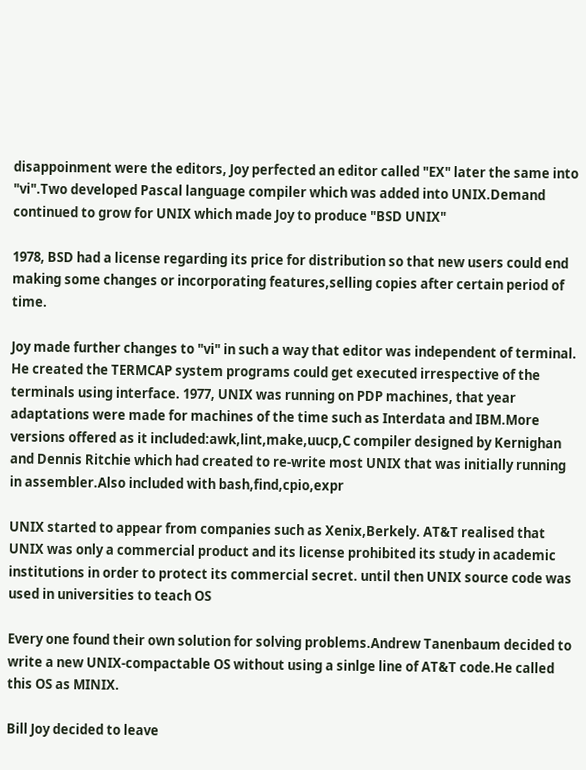disappoinment were the editors, Joy perfected an editor called "EX" later the same into "vi".Two developed Pascal language compiler which was added into UNIX.Demand continued to grow for UNIX which made Joy to produce "BSD UNIX"

1978, BSD had a license regarding its price for distribution so that new users could end making some changes or incorporating features,selling copies after certain period of time.

Joy made further changes to "vi" in such a way that editor was independent of terminal. He created the TERMCAP system programs could get executed irrespective of the terminals using interface. 1977, UNIX was running on PDP machines, that year adaptations were made for machines of the time such as Interdata and IBM.More versions offered as it included:awk,lint,make,uucp,C compiler designed by Kernighan and Dennis Ritchie which had created to re-write most UNIX that was initially running in assembler.Also included with bash,find,cpio,expr

UNIX started to appear from companies such as Xenix,Berkely. AT&T realised that UNIX was only a commercial product and its license prohibited its study in academic institutions in order to protect its commercial secret. until then UNIX source code was used in universities to teach OS

Every one found their own solution for solving problems.Andrew Tanenbaum decided to write a new UNIX-compactable OS without using a sinlge line of AT&T code.He called this OS as MINIX.

Bill Joy decided to leave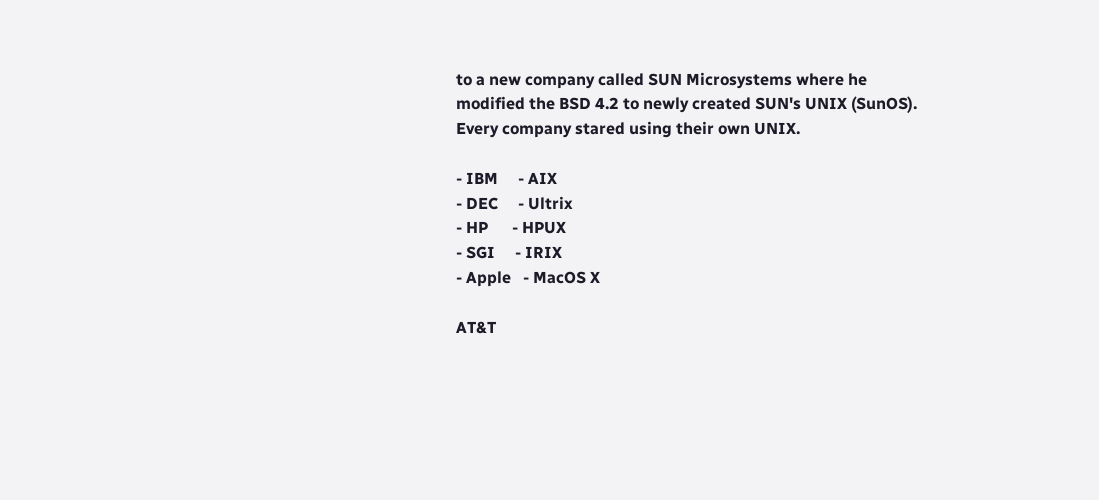to a new company called SUN Microsystems where he modified the BSD 4.2 to newly created SUN's UNIX (SunOS). Every company stared using their own UNIX.

- IBM     - AIX
- DEC     - Ultrix
- HP      - HPUX
- SGI     - IRIX
- Apple   - MacOS X

AT&T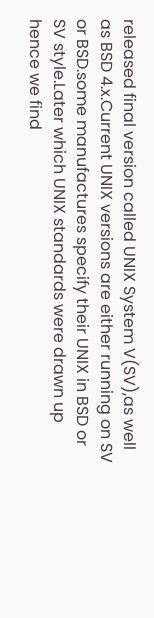released final version called UNIX System V(SV),as well as BSD 4.x.Current UNIX versions are either running on SV or BSD.some manufactures specify their UNIX in BSD or SV style.Later which UNIX standards were drawn up hence we find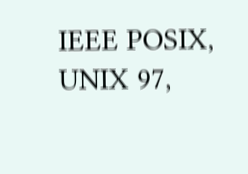IEEE POSIX, UNIX 97,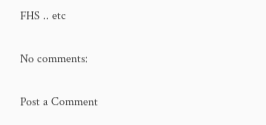FHS .. etc

No comments:

Post a Comment